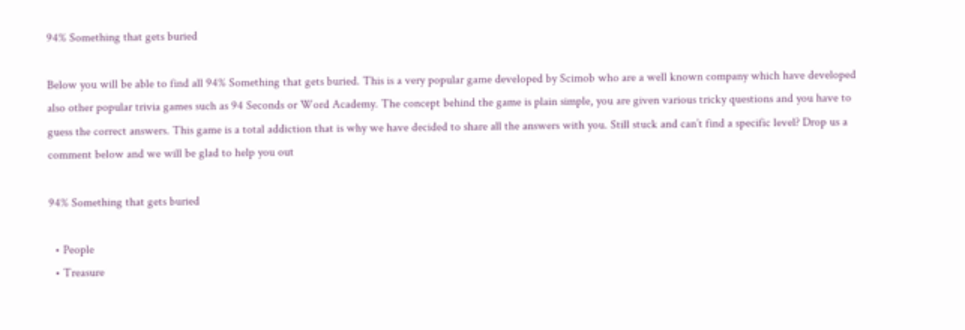94% Something that gets buried

Below you will be able to find all 94% Something that gets buried. This is a very popular game developed by Scimob who are a well known company which have developed also other popular trivia games such as 94 Seconds or Word Academy. The concept behind the game is plain simple, you are given various tricky questions and you have to guess the correct answers. This game is a total addiction that is why we have decided to share all the answers with you. Still stuck and can’t find a specific level? Drop us a comment below and we will be glad to help you out

94% Something that gets buried

  • People
  • Treasure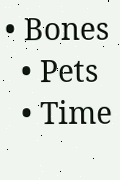• Bones
  • Pets
  • Time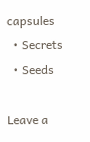capsules
  • Secrets
  • Seeds

Leave a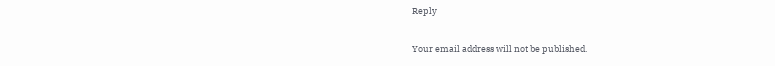Reply

Your email address will not be published.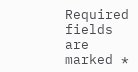Required fields are marked *